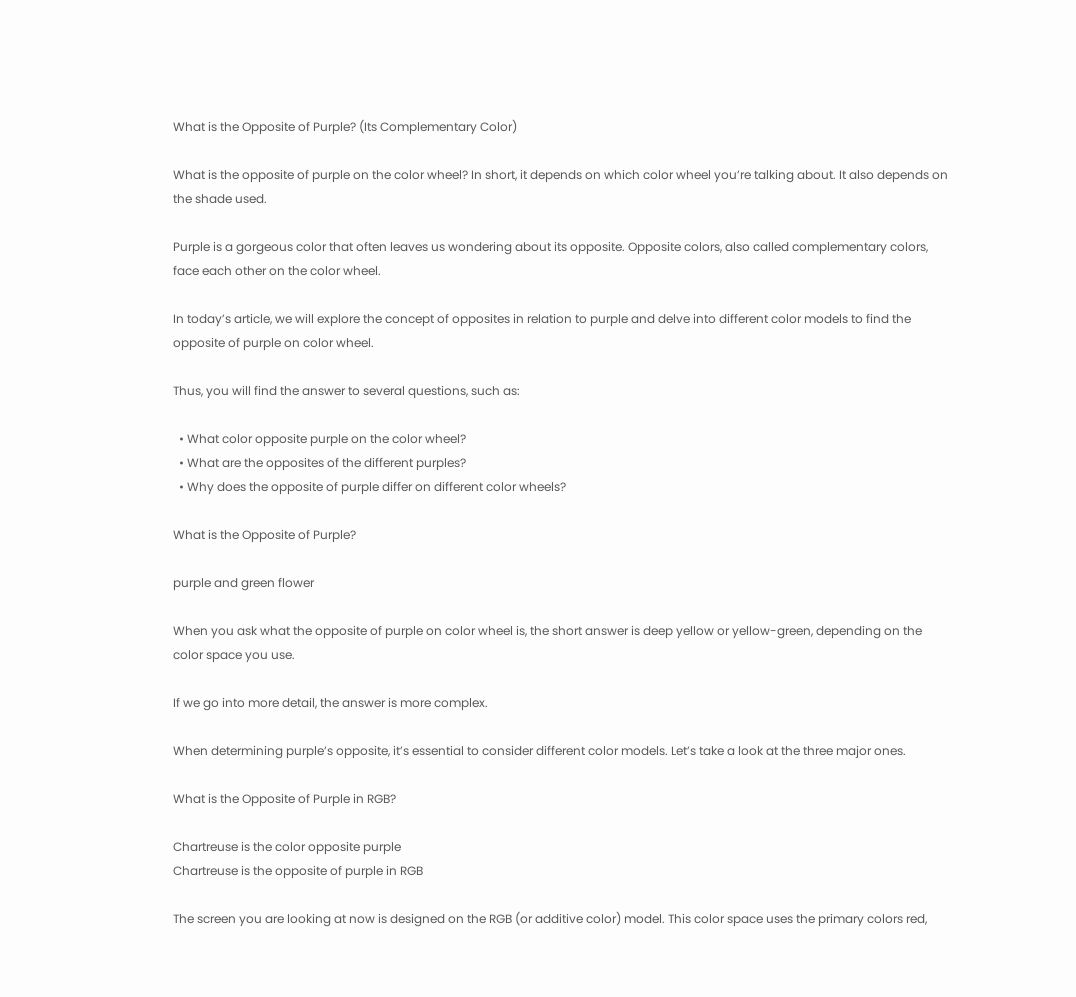What is the Opposite of Purple? (Its Complementary Color)

What is the opposite of purple on the color wheel? In short, it depends on which color wheel you’re talking about. It also depends on the shade used.

Purple is a gorgeous color that often leaves us wondering about its opposite. Opposite colors, also called complementary colors, face each other on the color wheel.

In today’s article, we will explore the concept of opposites in relation to purple and delve into different color models to find the opposite of purple on color wheel.

Thus, you will find the answer to several questions, such as:

  • What color opposite purple on the color wheel?
  • What are the opposites of the different purples?
  • Why does the opposite of purple differ on different color wheels?

What is the Opposite of Purple?

purple and green flower

When you ask what the opposite of purple on color wheel is, the short answer is deep yellow or yellow-green, depending on the color space you use.

If we go into more detail, the answer is more complex.

When determining purple’s opposite, it’s essential to consider different color models. Let’s take a look at the three major ones.

What is the Opposite of Purple in RGB?

Chartreuse is the color opposite purple
Chartreuse is the opposite of purple in RGB

The screen you are looking at now is designed on the RGB (or additive color) model. This color space uses the primary colors red,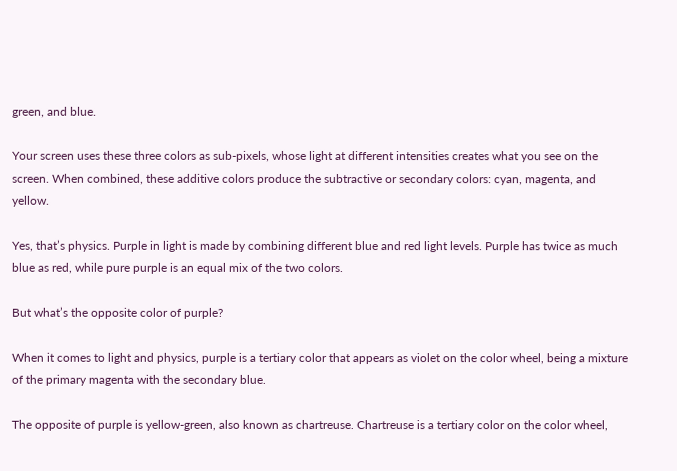green, and blue.

Your screen uses these three colors as sub-pixels, whose light at different intensities creates what you see on the screen. When combined, these additive colors produce the subtractive or secondary colors: cyan, magenta, and yellow.

Yes, that’s physics. Purple in light is made by combining different blue and red light levels. Purple has twice as much blue as red, while pure purple is an equal mix of the two colors.

But what’s the opposite color of purple?

When it comes to light and physics, purple is a tertiary color that appears as violet on the color wheel, being a mixture of the primary magenta with the secondary blue.

The opposite of purple is yellow-green, also known as chartreuse. Chartreuse is a tertiary color on the color wheel,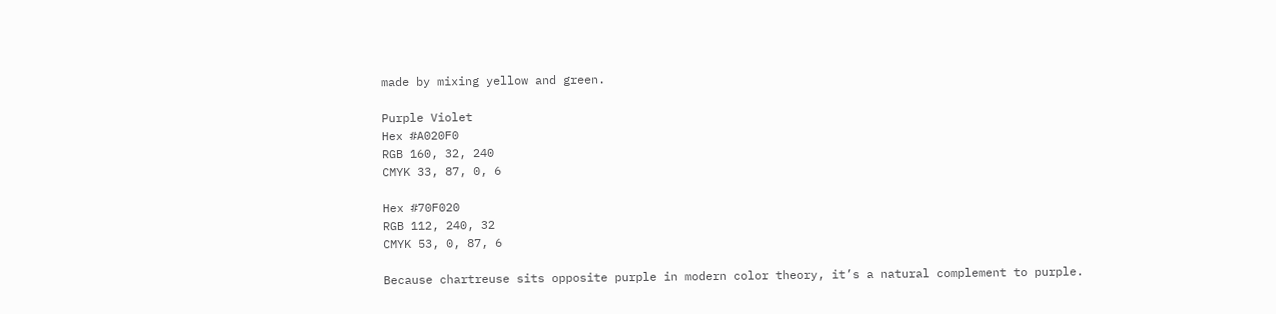made by mixing yellow and green.

Purple Violet
Hex #A020F0
RGB 160, 32, 240
CMYK 33, 87, 0, 6

Hex #70F020
RGB 112, 240, 32
CMYK 53, 0, 87, 6

Because chartreuse sits opposite purple in modern color theory, it’s a natural complement to purple.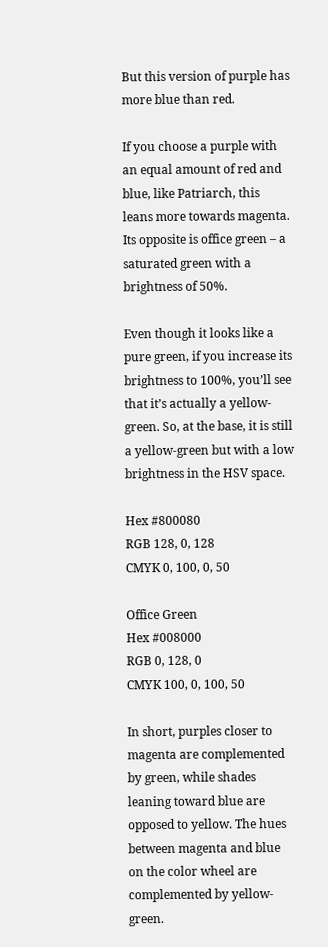But this version of purple has more blue than red.

If you choose a purple with an equal amount of red and blue, like Patriarch, this leans more towards magenta. Its opposite is office green – a saturated green with a brightness of 50%.

Even though it looks like a pure green, if you increase its brightness to 100%, you’ll see that it’s actually a yellow-green. So, at the base, it is still a yellow-green but with a low brightness in the HSV space.

Hex #800080
RGB 128, 0, 128
CMYK 0, 100, 0, 50

Office Green
Hex #008000
RGB 0, 128, 0
CMYK 100, 0, 100, 50

In short, purples closer to magenta are complemented by green, while shades leaning toward blue are opposed to yellow. The hues between magenta and blue on the color wheel are complemented by yellow-green.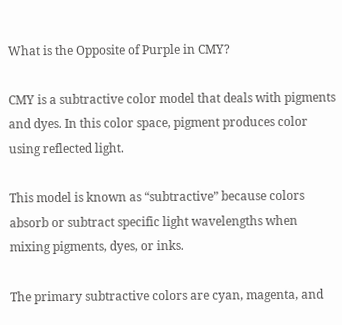What is the Opposite of Purple in CMY?

CMY is a subtractive color model that deals with pigments and dyes. In this color space, pigment produces color using reflected light.

This model is known as “subtractive” because colors absorb or subtract specific light wavelengths when mixing pigments, dyes, or inks.

The primary subtractive colors are cyan, magenta, and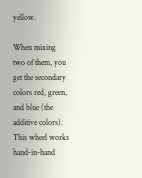yellow.

When mixing two of them, you get the secondary colors red, green, and blue (the additive colors). This wheel works hand-in-hand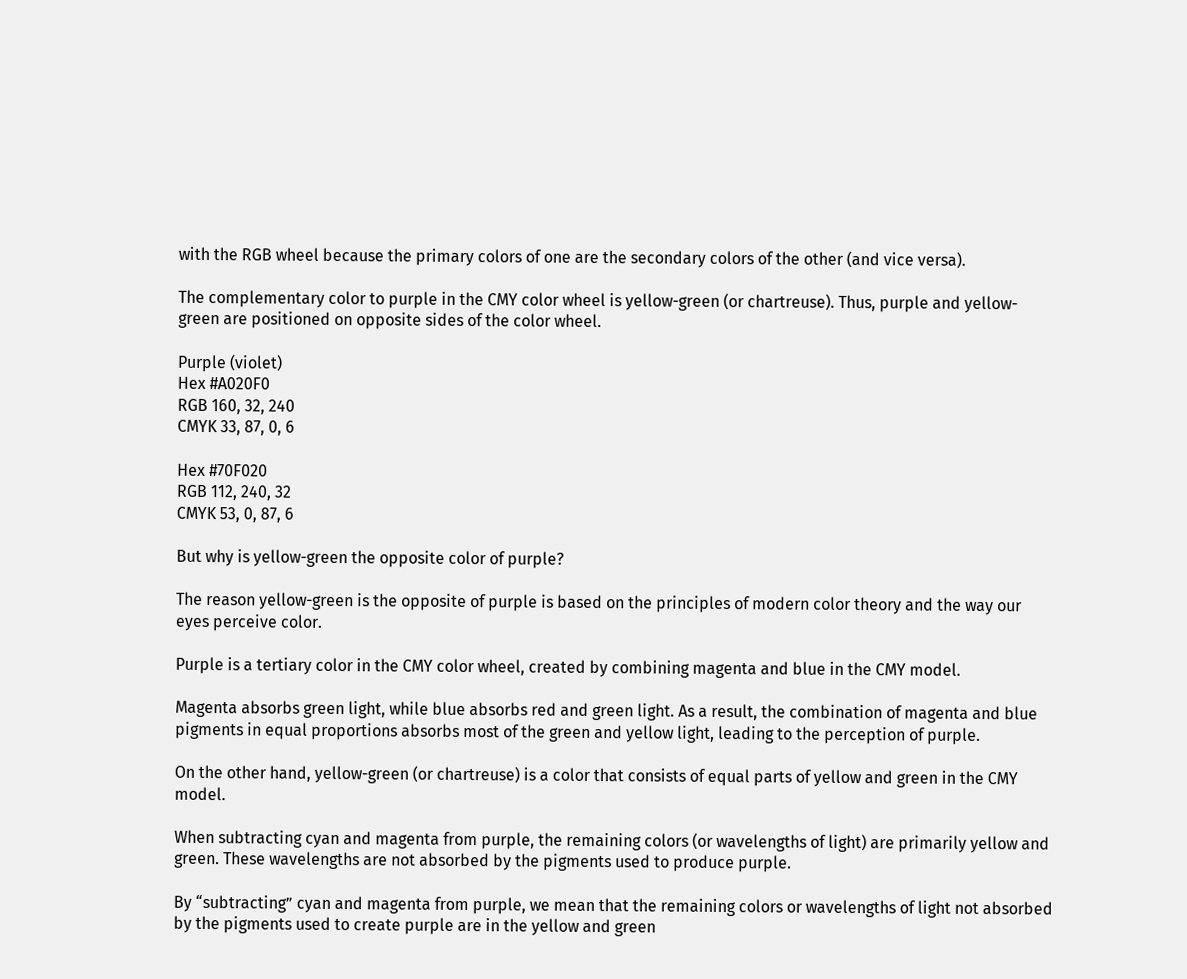with the RGB wheel because the primary colors of one are the secondary colors of the other (and vice versa).

The complementary color to purple in the CMY color wheel is yellow-green (or chartreuse). Thus, purple and yellow-green are positioned on opposite sides of the color wheel.

Purple (violet)
Hex #A020F0
RGB 160, 32, 240
CMYK 33, 87, 0, 6

Hex #70F020
RGB 112, 240, 32
CMYK 53, 0, 87, 6

But why is yellow-green the opposite color of purple?

The reason yellow-green is the opposite of purple is based on the principles of modern color theory and the way our eyes perceive color.

Purple is a tertiary color in the CMY color wheel, created by combining magenta and blue in the CMY model.

Magenta absorbs green light, while blue absorbs red and green light. As a result, the combination of magenta and blue pigments in equal proportions absorbs most of the green and yellow light, leading to the perception of purple.

On the other hand, yellow-green (or chartreuse) is a color that consists of equal parts of yellow and green in the CMY model.

When subtracting cyan and magenta from purple, the remaining colors (or wavelengths of light) are primarily yellow and green. These wavelengths are not absorbed by the pigments used to produce purple.

By “subtracting” cyan and magenta from purple, we mean that the remaining colors or wavelengths of light not absorbed by the pigments used to create purple are in the yellow and green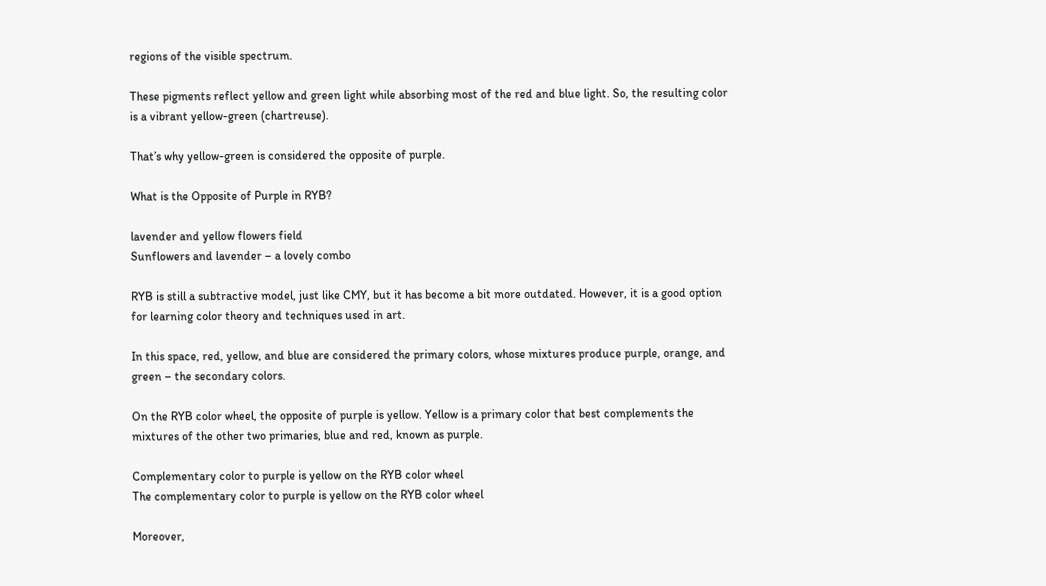regions of the visible spectrum.

These pigments reflect yellow and green light while absorbing most of the red and blue light. So, the resulting color is a vibrant yellow-green (chartreuse).

That’s why yellow-green is considered the opposite of purple.

What is the Opposite of Purple in RYB?

lavender and yellow flowers field
Sunflowers and lavender – a lovely combo

RYB is still a subtractive model, just like CMY, but it has become a bit more outdated. However, it is a good option for learning color theory and techniques used in art.

In this space, red, yellow, and blue are considered the primary colors, whose mixtures produce purple, orange, and green – the secondary colors.

On the RYB color wheel, the opposite of purple is yellow. Yellow is a primary color that best complements the mixtures of the other two primaries, blue and red, known as purple.

Complementary color to purple is yellow on the RYB color wheel
The complementary color to purple is yellow on the RYB color wheel

Moreover,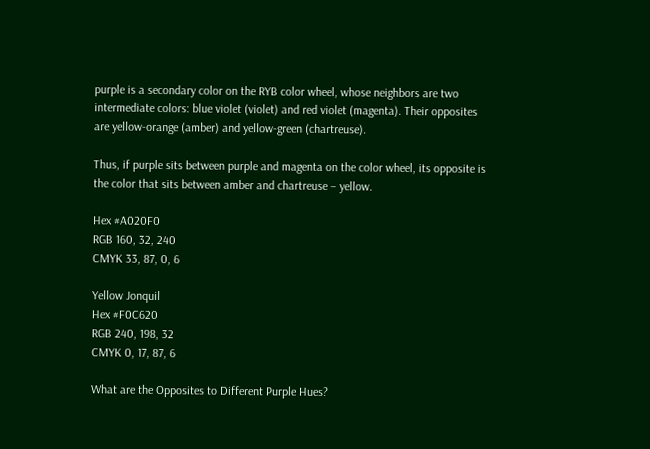purple is a secondary color on the RYB color wheel, whose neighbors are two intermediate colors: blue violet (violet) and red violet (magenta). Their opposites are yellow-orange (amber) and yellow-green (chartreuse).

Thus, if purple sits between purple and magenta on the color wheel, its opposite is the color that sits between amber and chartreuse – yellow.

Hex #A020F0
RGB 160, 32, 240
CMYK 33, 87, 0, 6

Yellow Jonquil
Hex #F0C620
RGB 240, 198, 32
CMYK 0, 17, 87, 6

What are the Opposites to Different Purple Hues?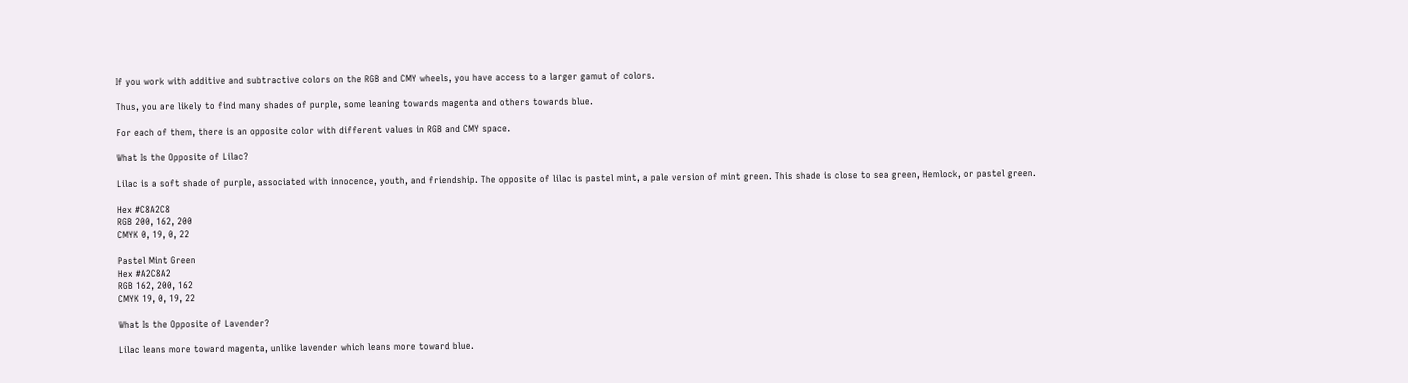If you work with additive and subtractive colors on the RGB and CMY wheels, you have access to a larger gamut of colors.

Thus, you are likely to find many shades of purple, some leaning towards magenta and others towards blue.

For each of them, there is an opposite color with different values in RGB and CMY space.

What Is the Opposite of Lilac?

Lilac is a soft shade of purple, associated with innocence, youth, and friendship. The opposite of lilac is pastel mint, a pale version of mint green. This shade is close to sea green, Hemlock, or pastel green.

Hex #C8A2C8
RGB 200, 162, 200
CMYK 0, 19, 0, 22

Pastel Mint Green
Hex #A2C8A2
RGB 162, 200, 162
CMYK 19, 0, 19, 22

What Is the Opposite of Lavender?

Lilac leans more toward magenta, unlike lavender which leans more toward blue.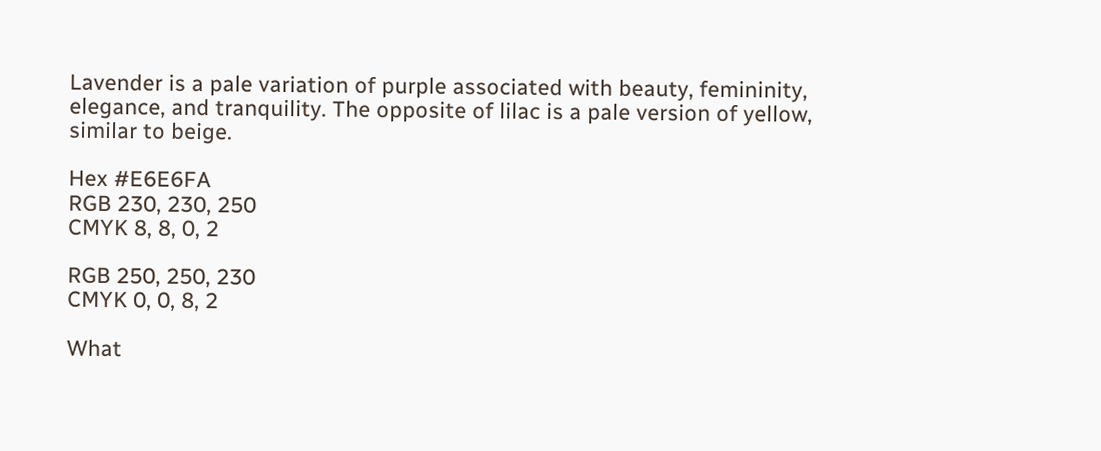Lavender is a pale variation of purple associated with beauty, femininity, elegance, and tranquility. The opposite of lilac is a pale version of yellow, similar to beige.

Hex #E6E6FA
RGB 230, 230, 250
CMYK 8, 8, 0, 2

RGB 250, 250, 230
CMYK 0, 0, 8, 2

What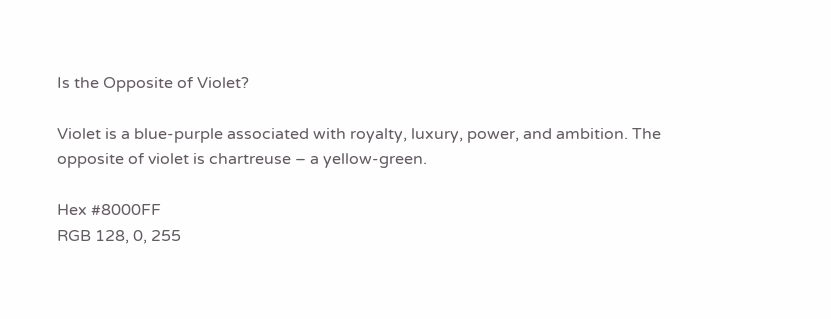Is the Opposite of Violet?

Violet is a blue-purple associated with royalty, luxury, power, and ambition. The opposite of violet is chartreuse – a yellow-green.

Hex #8000FF
RGB 128, 0, 255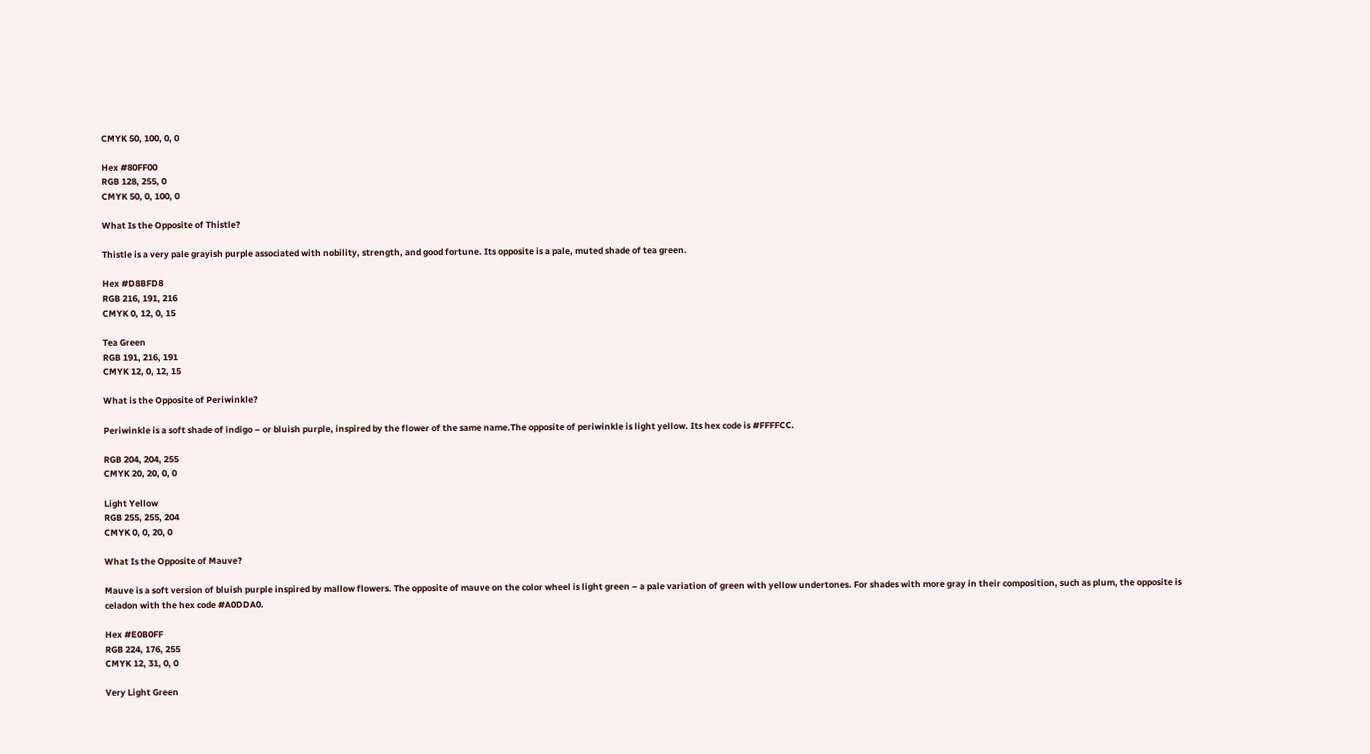CMYK 50, 100, 0, 0

Hex #80FF00
RGB 128, 255, 0
CMYK 50, 0, 100, 0

What Is the Opposite of Thistle?

Thistle is a very pale grayish purple associated with nobility, strength, and good fortune. Its opposite is a pale, muted shade of tea green.

Hex #D8BFD8
RGB 216, 191, 216
CMYK 0, 12, 0, 15

Tea Green
RGB 191, 216, 191
CMYK 12, 0, 12, 15

What is the Opposite of Periwinkle?

Periwinkle is a soft shade of indigo – or bluish purple, inspired by the flower of the same name.The opposite of periwinkle is light yellow. Its hex code is #FFFFCC.

RGB 204, 204, 255
CMYK 20, 20, 0, 0

Light Yellow
RGB 255, 255, 204
CMYK 0, 0, 20, 0

What Is the Opposite of Mauve?

Mauve is a soft version of bluish purple inspired by mallow flowers. The opposite of mauve on the color wheel is light green – a pale variation of green with yellow undertones. For shades with more gray in their composition, such as plum, the opposite is celadon with the hex code #A0DDA0.

Hex #E0B0FF
RGB 224, 176, 255
CMYK 12, 31, 0, 0

Very Light Green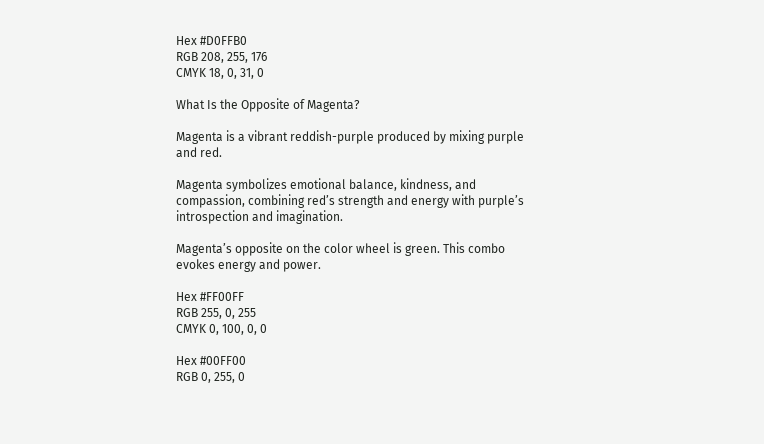Hex #D0FFB0
RGB 208, 255, 176
CMYK 18, 0, 31, 0

What Is the Opposite of Magenta?

Magenta is a vibrant reddish-purple produced by mixing purple and red.

Magenta symbolizes emotional balance, kindness, and compassion, combining red’s strength and energy with purple’s introspection and imagination.

Magenta’s opposite on the color wheel is green. This combo evokes energy and power.

Hex #FF00FF
RGB 255, 0, 255
CMYK 0, 100, 0, 0

Hex #00FF00
RGB 0, 255, 0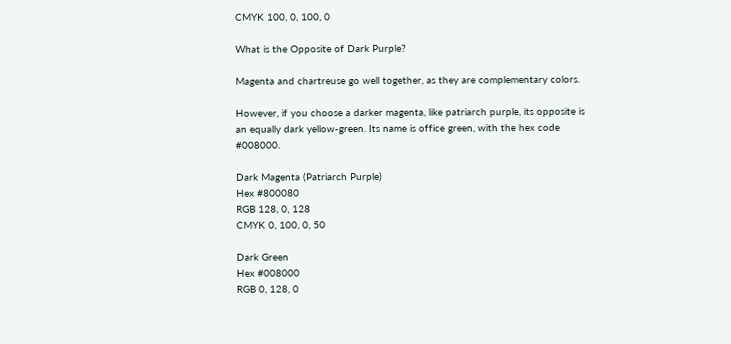CMYK 100, 0, 100, 0

What is the Opposite of Dark Purple?

Magenta and chartreuse go well together, as they are complementary colors.

However, if you choose a darker magenta, like patriarch purple, its opposite is an equally dark yellow-green. Its name is office green, with the hex code #008000.

Dark Magenta (Patriarch Purple)
Hex #800080
RGB 128, 0, 128
CMYK 0, 100, 0, 50

Dark Green
Hex #008000
RGB 0, 128, 0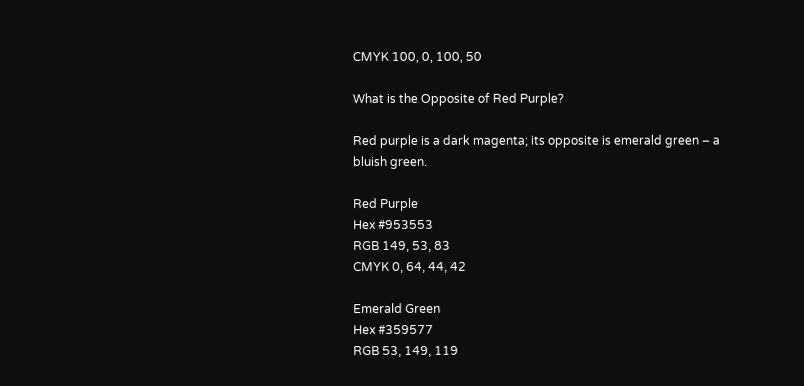CMYK 100, 0, 100, 50

What is the Opposite of Red Purple?

Red purple is a dark magenta; its opposite is emerald green – a bluish green.

Red Purple
Hex #953553
RGB 149, 53, 83
CMYK 0, 64, 44, 42

Emerald Green
Hex #359577
RGB 53, 149, 119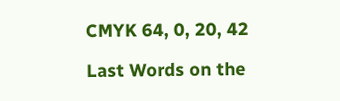CMYK 64, 0, 20, 42

Last Words on the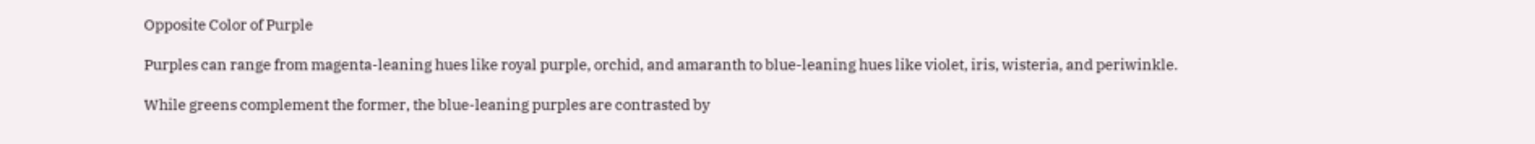Opposite Color of Purple

Purples can range from magenta-leaning hues like royal purple, orchid, and amaranth to blue-leaning hues like violet, iris, wisteria, and periwinkle.

While greens complement the former, the blue-leaning purples are contrasted by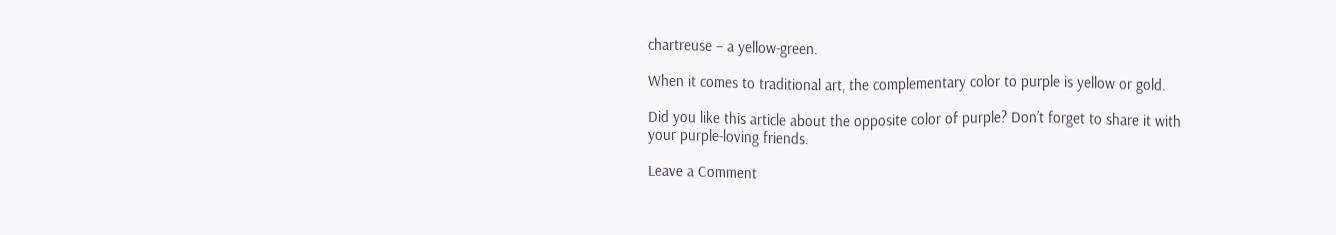chartreuse – a yellow-green.

When it comes to traditional art, the complementary color to purple is yellow or gold.

Did you like this article about the opposite color of purple? Don’t forget to share it with your purple-loving friends.

Leave a Comment